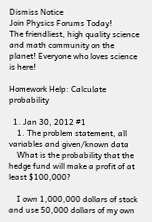Dismiss Notice
Join Physics Forums Today!
The friendliest, high quality science and math community on the planet! Everyone who loves science is here!

Homework Help: Calculate probability

  1. Jan 30, 2012 #1
    1. The problem statement, all variables and given/known data
    What is the probability that the hedge fund will make a profit of at least $100,000?

    I own 1,000,000 dollars of stock and use 50,000 dollars of my own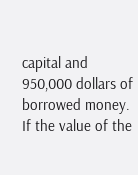capital and 950,000 dollars of borrowed money. If the value of the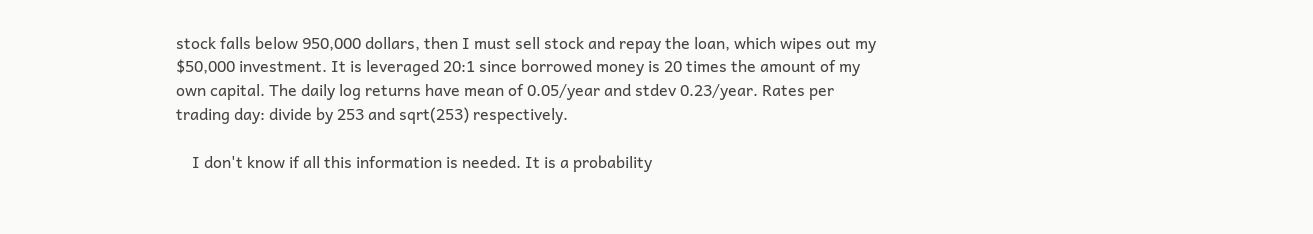stock falls below 950,000 dollars, then I must sell stock and repay the loan, which wipes out my $50,000 investment. It is leveraged 20:1 since borrowed money is 20 times the amount of my own capital. The daily log returns have mean of 0.05/year and stdev 0.23/year. Rates per trading day: divide by 253 and sqrt(253) respectively.

    I don't know if all this information is needed. It is a probability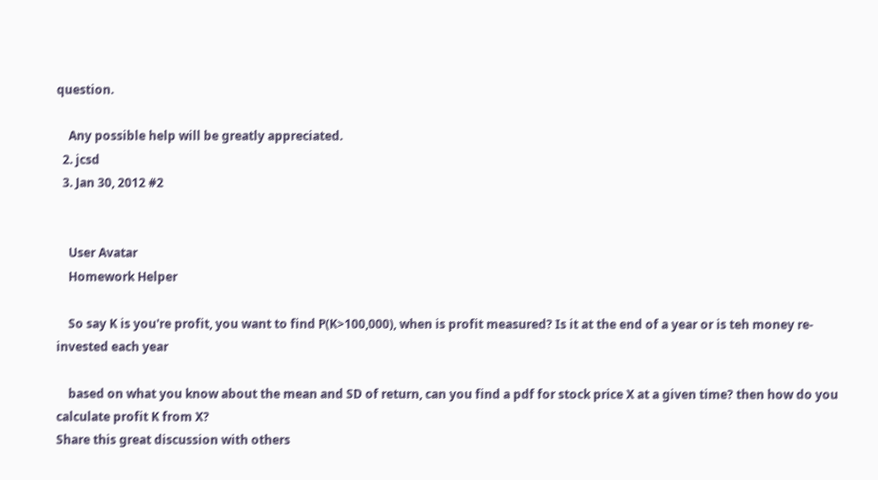question.

    Any possible help will be greatly appreciated.
  2. jcsd
  3. Jan 30, 2012 #2


    User Avatar
    Homework Helper

    So say K is you're profit, you want to find P(K>100,000), when is profit measured? Is it at the end of a year or is teh money re-invested each year

    based on what you know about the mean and SD of return, can you find a pdf for stock price X at a given time? then how do you calculate profit K from X?
Share this great discussion with others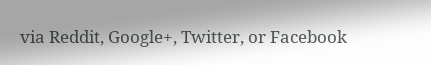via Reddit, Google+, Twitter, or Facebook